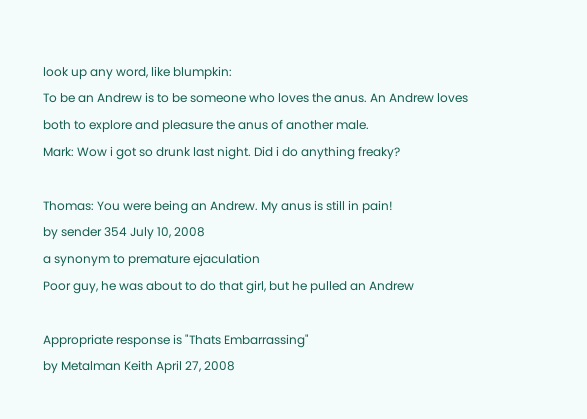look up any word, like blumpkin:
To be an Andrew is to be someone who loves the anus. An Andrew loves both to explore and pleasure the anus of another male.
Mark: Wow i got so drunk last night. Did i do anything freaky?

Thomas: You were being an Andrew. My anus is still in pain!
by sender 354 July 10, 2008
a synonym to premature ejaculation
Poor guy, he was about to do that girl, but he pulled an Andrew

Appropriate response is "Thats Embarrassing"
by Metalman Keith April 27, 2008